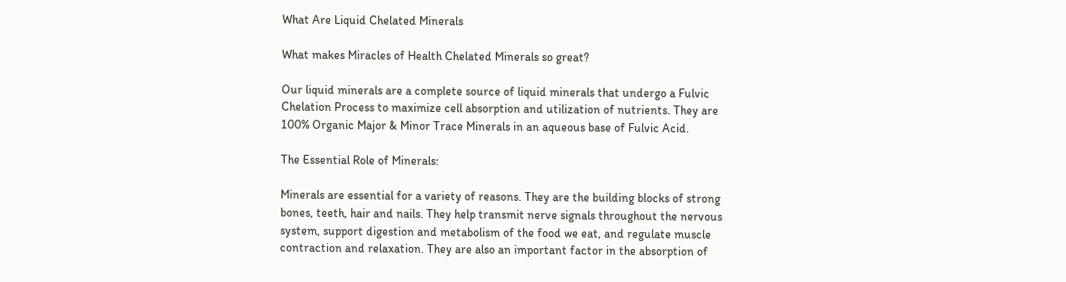What Are Liquid Chelated Minerals

What makes Miracles of Health Chelated Minerals so great?

Our liquid minerals are a complete source of liquid minerals that undergo a Fulvic Chelation Process to maximize cell absorption and utilization of nutrients. They are 100% Organic Major & Minor Trace Minerals in an aqueous base of Fulvic Acid.

The Essential Role of Minerals:

Minerals are essential for a variety of reasons. They are the building blocks of strong bones, teeth, hair and nails. They help transmit nerve signals throughout the nervous system, support digestion and metabolism of the food we eat, and regulate muscle contraction and relaxation. They are also an important factor in the absorption of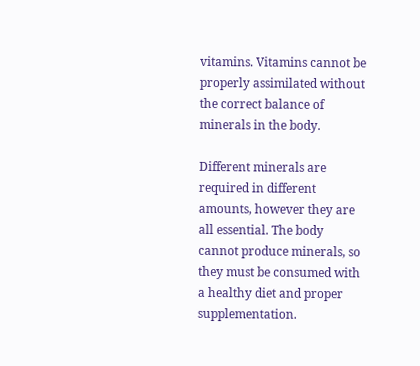vitamins. Vitamins cannot be properly assimilated without the correct balance of minerals in the body.

Different minerals are required in different amounts, however they are all essential. The body cannot produce minerals, so they must be consumed with a healthy diet and proper supplementation.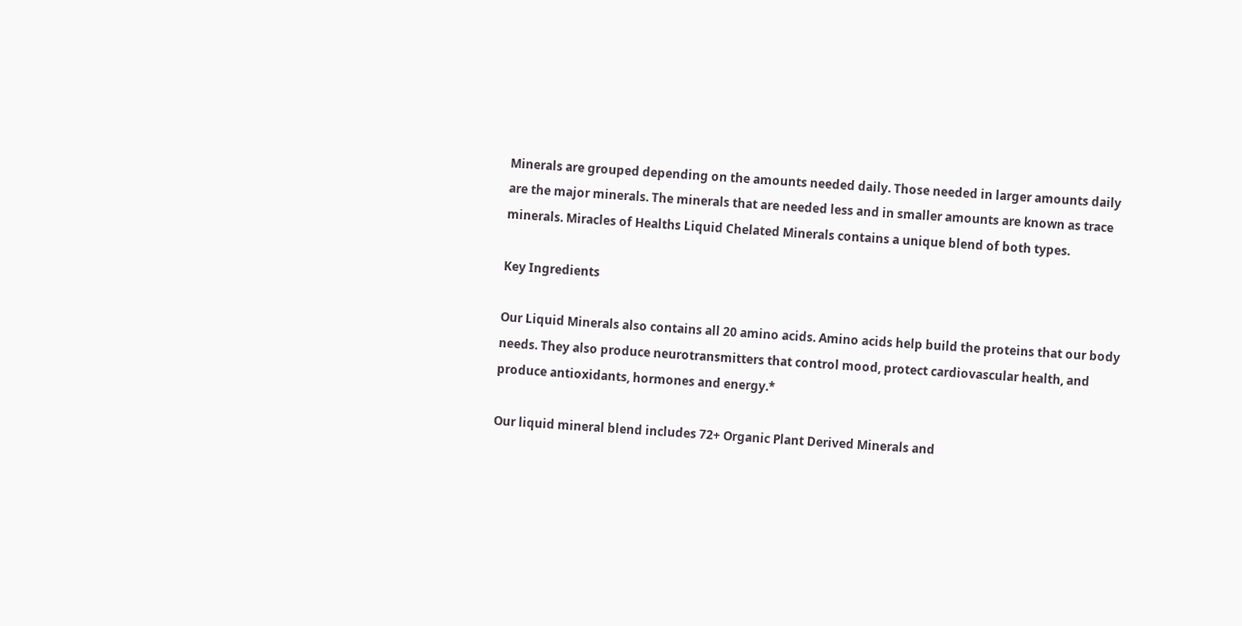Minerals are grouped depending on the amounts needed daily. Those needed in larger amounts daily are the major minerals. The minerals that are needed less and in smaller amounts are known as trace minerals. Miracles of Healths Liquid Chelated Minerals contains a unique blend of both types.

Key Ingredients

Our Liquid Minerals also contains all 20 amino acids. Amino acids help build the proteins that our body needs. They also produce neurotransmitters that control mood, protect cardiovascular health, and produce antioxidants, hormones and energy.*

Our liquid mineral blend includes 72+ Organic Plant Derived Minerals and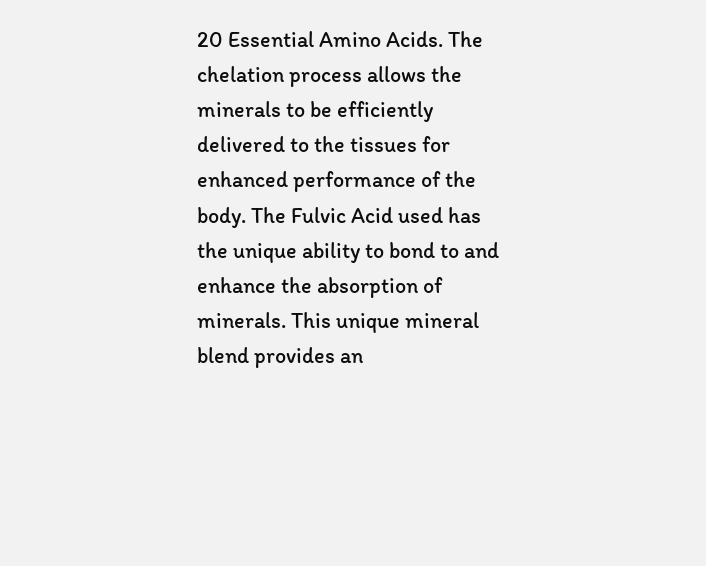20 Essential Amino Acids. The chelation process allows the minerals to be efficiently delivered to the tissues for enhanced performance of the body. The Fulvic Acid used has the unique ability to bond to and enhance the absorption of minerals. This unique mineral blend provides an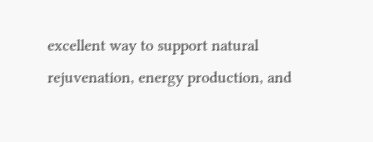excellent way to support natural rejuvenation, energy production, and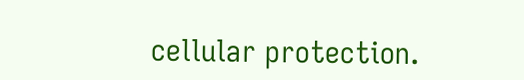cellular protection.